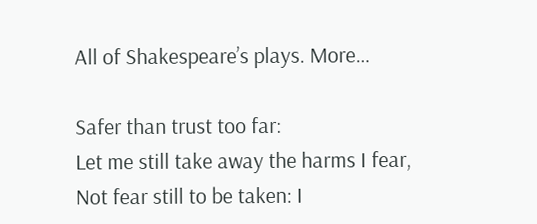All of Shakespeare’s plays. More…

Safer than trust too far:
Let me still take away the harms I fear,
Not fear still to be taken: I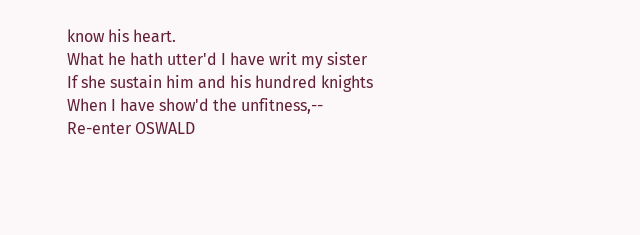know his heart.
What he hath utter'd I have writ my sister
If she sustain him and his hundred knights
When I have show'd the unfitness,--
Re-enter OSWALD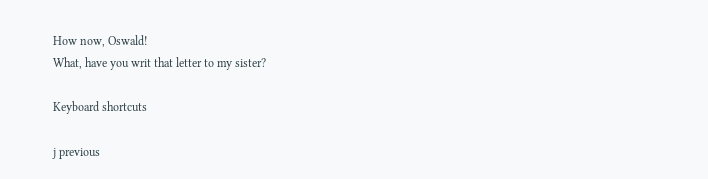How now, Oswald!
What, have you writ that letter to my sister?

Keyboard shortcuts

j previous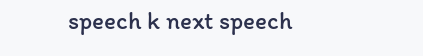speech k next speech